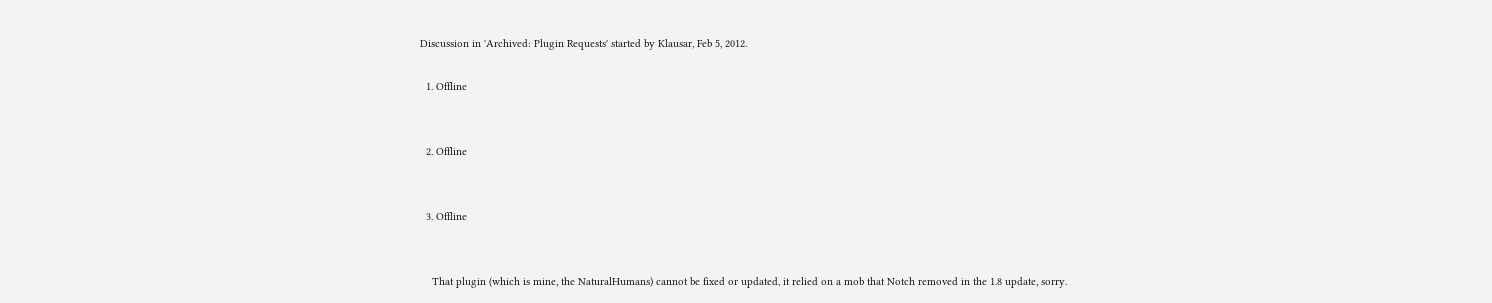Discussion in 'Archived: Plugin Requests' started by Klausar, Feb 5, 2012.

  1. Offline


  2. Offline


  3. Offline


    That plugin (which is mine, the NaturalHumans) cannot be fixed or updated, it relied on a mob that Notch removed in the 1.8 update, sorry.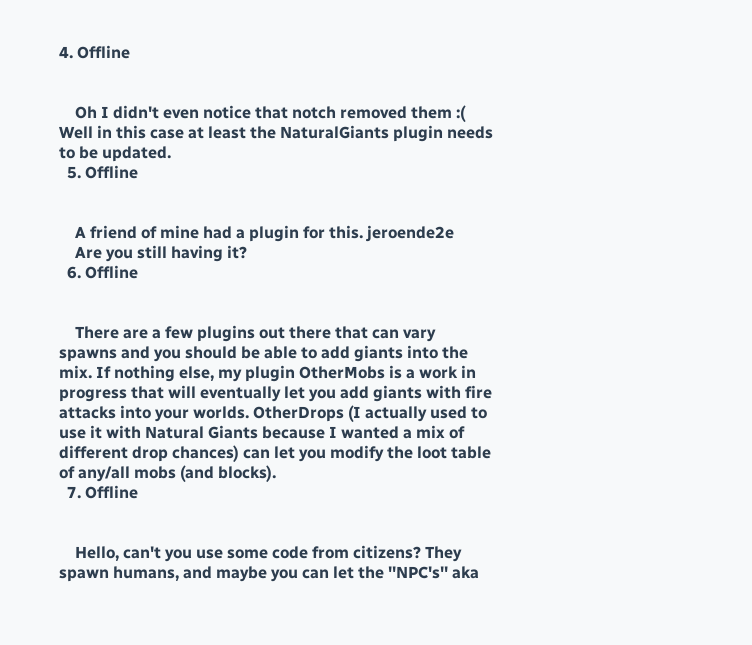4. Offline


    Oh I didn't even notice that notch removed them :( Well in this case at least the NaturalGiants plugin needs to be updated.
  5. Offline


    A friend of mine had a plugin for this. jeroende2e
    Are you still having it?
  6. Offline


    There are a few plugins out there that can vary spawns and you should be able to add giants into the mix. If nothing else, my plugin OtherMobs is a work in progress that will eventually let you add giants with fire attacks into your worlds. OtherDrops (I actually used to use it with Natural Giants because I wanted a mix of different drop chances) can let you modify the loot table of any/all mobs (and blocks).
  7. Offline


    Hello, can't you use some code from citizens? They spawn humans, and maybe you can let the ''NPC's'' aka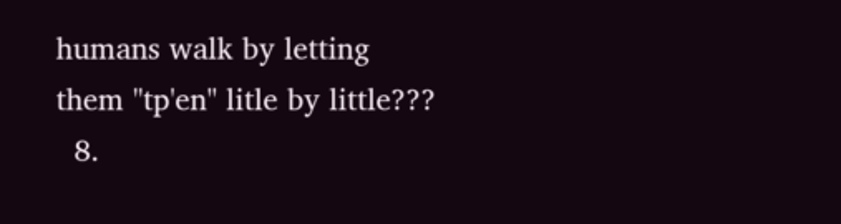humans walk by letting them ''tp'en'' litle by little???
  8.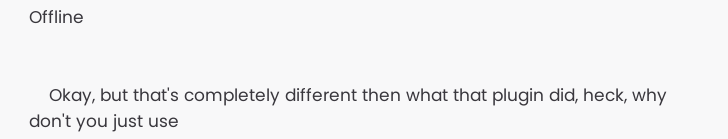Offline


    Okay, but that's completely different then what that plugin did, heck, why don't you just use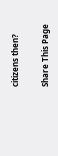citizens then?

Share This Page